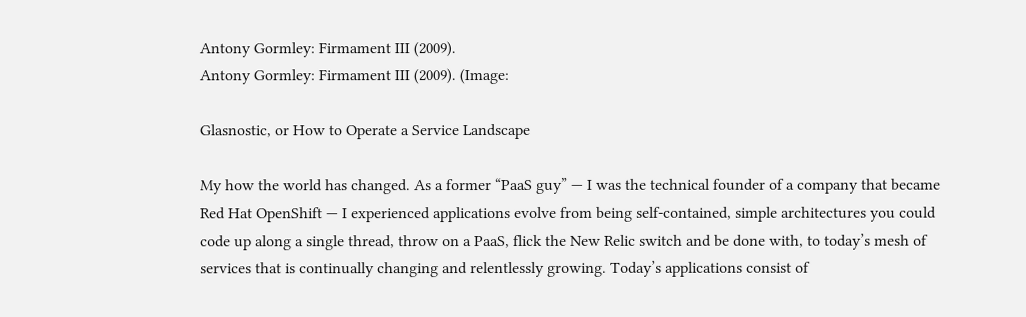Antony Gormley: Firmament III (2009).
Antony Gormley: Firmament III (2009). (Image:

Glasnostic, or How to Operate a Service Landscape

My how the world has changed. As a former “PaaS guy” — I was the technical founder of a company that became Red Hat OpenShift — I experienced applications evolve from being self-contained, simple architectures you could code up along a single thread, throw on a PaaS, flick the New Relic switch and be done with, to today’s mesh of services that is continually changing and relentlessly growing. Today’s applications consist of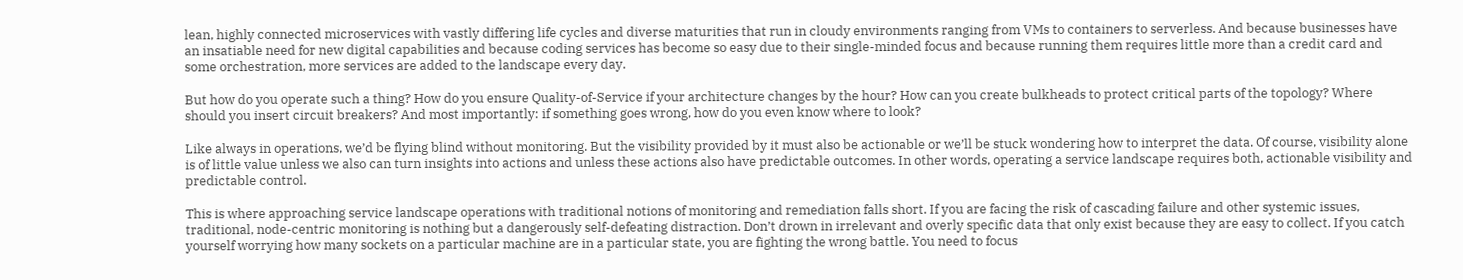lean, highly connected microservices with vastly differing life cycles and diverse maturities that run in cloudy environments ranging from VMs to containers to serverless. And because businesses have an insatiable need for new digital capabilities and because coding services has become so easy due to their single-minded focus and because running them requires little more than a credit card and some orchestration, more services are added to the landscape every day.

But how do you operate such a thing? How do you ensure Quality-of-Service if your architecture changes by the hour? How can you create bulkheads to protect critical parts of the topology? Where should you insert circuit breakers? And most importantly: if something goes wrong, how do you even know where to look?

Like always in operations, we’d be flying blind without monitoring. But the visibility provided by it must also be actionable or we’ll be stuck wondering how to interpret the data. Of course, visibility alone is of little value unless we also can turn insights into actions and unless these actions also have predictable outcomes. In other words, operating a service landscape requires both, actionable visibility and predictable control.

This is where approaching service landscape operations with traditional notions of monitoring and remediation falls short. If you are facing the risk of cascading failure and other systemic issues, traditional, node-centric monitoring is nothing but a dangerously self-defeating distraction. Don’t drown in irrelevant and overly specific data that only exist because they are easy to collect. If you catch yourself worrying how many sockets on a particular machine are in a particular state, you are fighting the wrong battle. You need to focus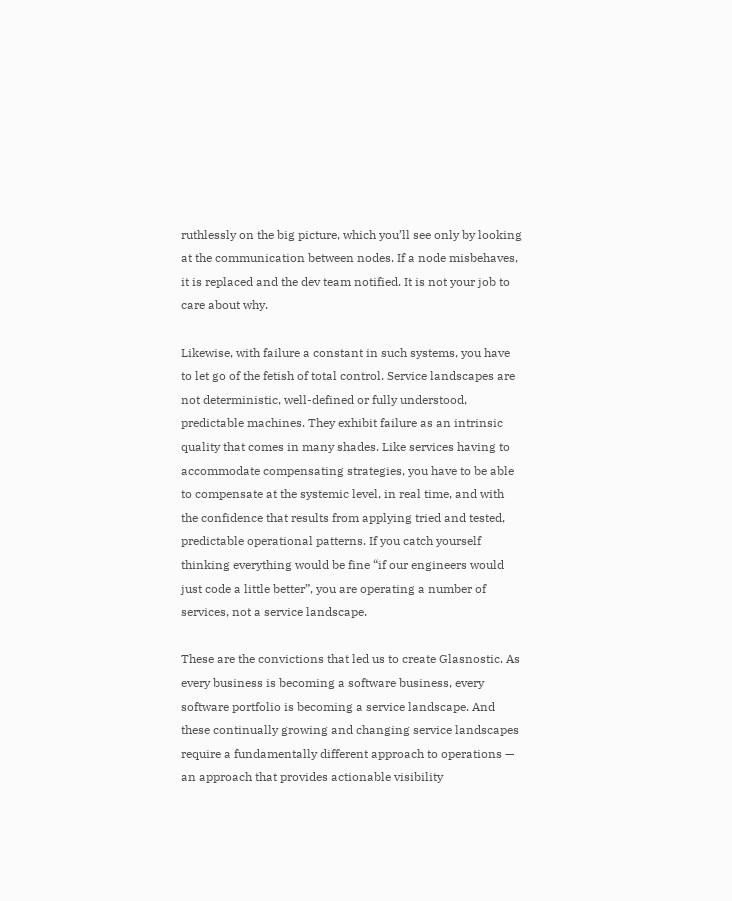ruthlessly on the big picture, which you’ll see only by looking at the communication between nodes. If a node misbehaves, it is replaced and the dev team notified. It is not your job to care about why.

Likewise, with failure a constant in such systems, you have to let go of the fetish of total control. Service landscapes are not deterministic, well-defined or fully understood, predictable machines. They exhibit failure as an intrinsic quality that comes in many shades. Like services having to accommodate compensating strategies, you have to be able to compensate at the systemic level, in real time, and with the confidence that results from applying tried and tested, predictable operational patterns. If you catch yourself thinking everything would be fine “if our engineers would just code a little better”, you are operating a number of services, not a service landscape.

These are the convictions that led us to create Glasnostic. As every business is becoming a software business, every software portfolio is becoming a service landscape. And these continually growing and changing service landscapes require a fundamentally different approach to operations — an approach that provides actionable visibility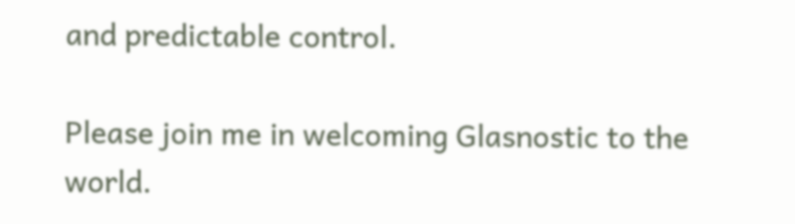and predictable control.

Please join me in welcoming Glasnostic to the world.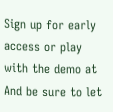Sign up for early access or play with the demo at And be sure to let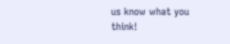us know what you think!